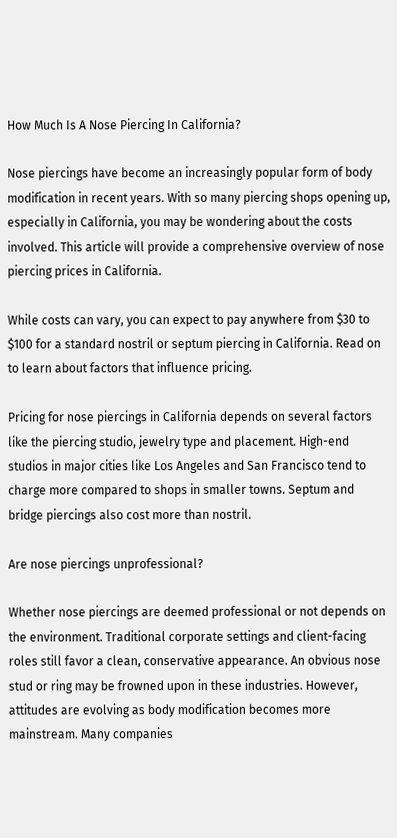How Much Is A Nose Piercing In California?

Nose piercings have become an increasingly popular form of body modification in recent years. With so many piercing shops opening up, especially in California, you may be wondering about the costs involved. This article will provide a comprehensive overview of nose piercing prices in California.

While costs can vary, you can expect to pay anywhere from $30 to $100 for a standard nostril or septum piercing in California. Read on to learn about factors that influence pricing.

Pricing for nose piercings in California depends on several factors like the piercing studio, jewelry type and placement. High-end studios in major cities like Los Angeles and San Francisco tend to charge more compared to shops in smaller towns. Septum and bridge piercings also cost more than nostril.

Are nose piercings unprofessional?

Whether nose piercings are deemed professional or not depends on the environment. Traditional corporate settings and client-facing roles still favor a clean, conservative appearance. An obvious nose stud or ring may be frowned upon in these industries. However, attitudes are evolving as body modification becomes more mainstream. Many companies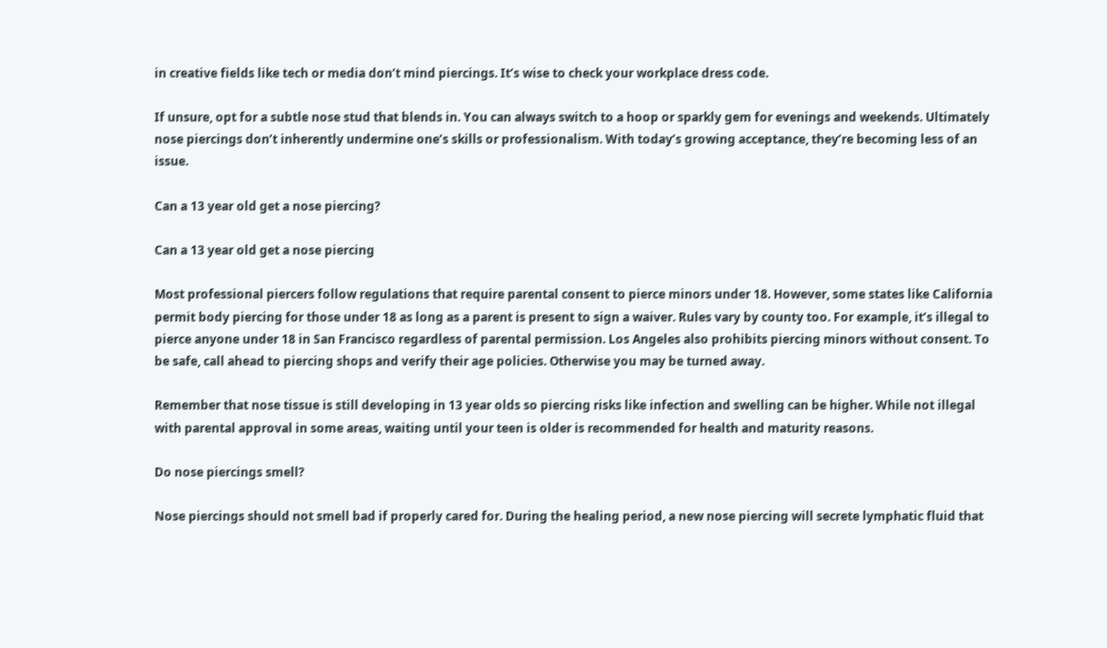in creative fields like tech or media don’t mind piercings. It’s wise to check your workplace dress code.

If unsure, opt for a subtle nose stud that blends in. You can always switch to a hoop or sparkly gem for evenings and weekends. Ultimately nose piercings don’t inherently undermine one’s skills or professionalism. With today’s growing acceptance, they’re becoming less of an issue.

Can a 13 year old get a nose piercing?

Can a 13 year old get a nose piercing

Most professional piercers follow regulations that require parental consent to pierce minors under 18. However, some states like California permit body piercing for those under 18 as long as a parent is present to sign a waiver. Rules vary by county too. For example, it’s illegal to pierce anyone under 18 in San Francisco regardless of parental permission. Los Angeles also prohibits piercing minors without consent. To be safe, call ahead to piercing shops and verify their age policies. Otherwise you may be turned away.

Remember that nose tissue is still developing in 13 year olds so piercing risks like infection and swelling can be higher. While not illegal with parental approval in some areas, waiting until your teen is older is recommended for health and maturity reasons.

Do nose piercings smell?

Nose piercings should not smell bad if properly cared for. During the healing period, a new nose piercing will secrete lymphatic fluid that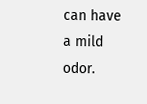can have a mild odor.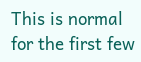This is normal for the first few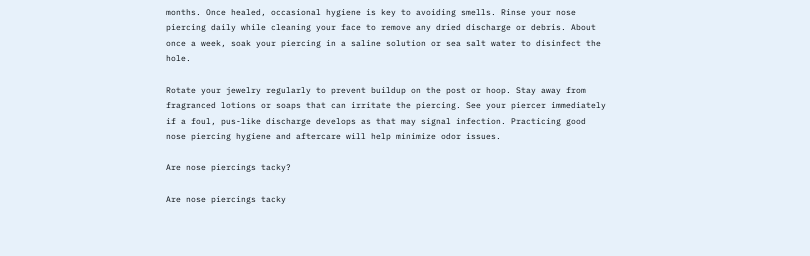months. Once healed, occasional hygiene is key to avoiding smells. Rinse your nose piercing daily while cleaning your face to remove any dried discharge or debris. About once a week, soak your piercing in a saline solution or sea salt water to disinfect the hole.

Rotate your jewelry regularly to prevent buildup on the post or hoop. Stay away from fragranced lotions or soaps that can irritate the piercing. See your piercer immediately if a foul, pus-like discharge develops as that may signal infection. Practicing good nose piercing hygiene and aftercare will help minimize odor issues.

Are nose piercings tacky?

Are nose piercings tacky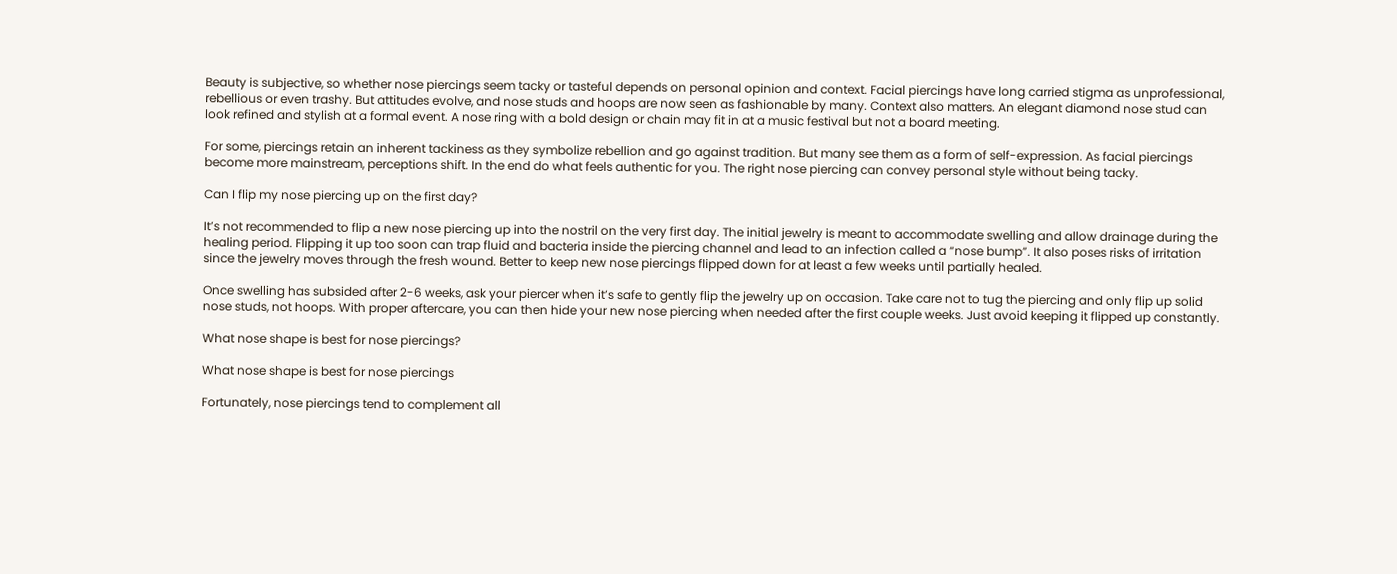Beauty is subjective, so whether nose piercings seem tacky or tasteful depends on personal opinion and context. Facial piercings have long carried stigma as unprofessional, rebellious or even trashy. But attitudes evolve, and nose studs and hoops are now seen as fashionable by many. Context also matters. An elegant diamond nose stud can look refined and stylish at a formal event. A nose ring with a bold design or chain may fit in at a music festival but not a board meeting.

For some, piercings retain an inherent tackiness as they symbolize rebellion and go against tradition. But many see them as a form of self-expression. As facial piercings become more mainstream, perceptions shift. In the end do what feels authentic for you. The right nose piercing can convey personal style without being tacky.

Can I flip my nose piercing up on the first day?

It’s not recommended to flip a new nose piercing up into the nostril on the very first day. The initial jewelry is meant to accommodate swelling and allow drainage during the healing period. Flipping it up too soon can trap fluid and bacteria inside the piercing channel and lead to an infection called a “nose bump”. It also poses risks of irritation since the jewelry moves through the fresh wound. Better to keep new nose piercings flipped down for at least a few weeks until partially healed.

Once swelling has subsided after 2-6 weeks, ask your piercer when it’s safe to gently flip the jewelry up on occasion. Take care not to tug the piercing and only flip up solid nose studs, not hoops. With proper aftercare, you can then hide your new nose piercing when needed after the first couple weeks. Just avoid keeping it flipped up constantly.

What nose shape is best for nose piercings?

What nose shape is best for nose piercings

Fortunately, nose piercings tend to complement all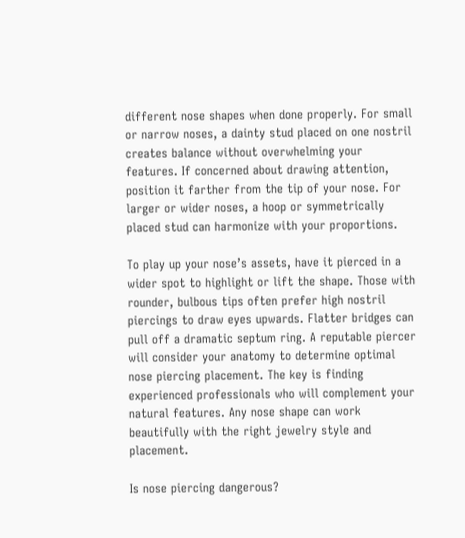different nose shapes when done properly. For small or narrow noses, a dainty stud placed on one nostril creates balance without overwhelming your features. If concerned about drawing attention, position it farther from the tip of your nose. For larger or wider noses, a hoop or symmetrically placed stud can harmonize with your proportions.

To play up your nose’s assets, have it pierced in a wider spot to highlight or lift the shape. Those with rounder, bulbous tips often prefer high nostril piercings to draw eyes upwards. Flatter bridges can pull off a dramatic septum ring. A reputable piercer will consider your anatomy to determine optimal nose piercing placement. The key is finding experienced professionals who will complement your natural features. Any nose shape can work beautifully with the right jewelry style and placement.

Is nose piercing dangerous?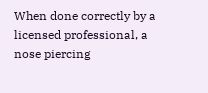When done correctly by a licensed professional, a nose piercing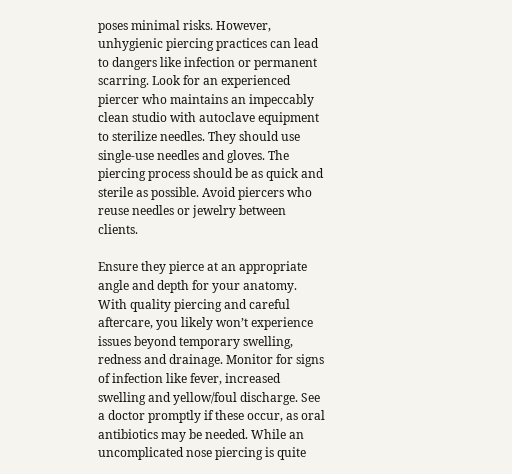poses minimal risks. However, unhygienic piercing practices can lead to dangers like infection or permanent scarring. Look for an experienced piercer who maintains an impeccably clean studio with autoclave equipment to sterilize needles. They should use single-use needles and gloves. The piercing process should be as quick and sterile as possible. Avoid piercers who reuse needles or jewelry between clients.

Ensure they pierce at an appropriate angle and depth for your anatomy. With quality piercing and careful aftercare, you likely won’t experience issues beyond temporary swelling, redness and drainage. Monitor for signs of infection like fever, increased swelling and yellow/foul discharge. See a doctor promptly if these occur, as oral antibiotics may be needed. While an uncomplicated nose piercing is quite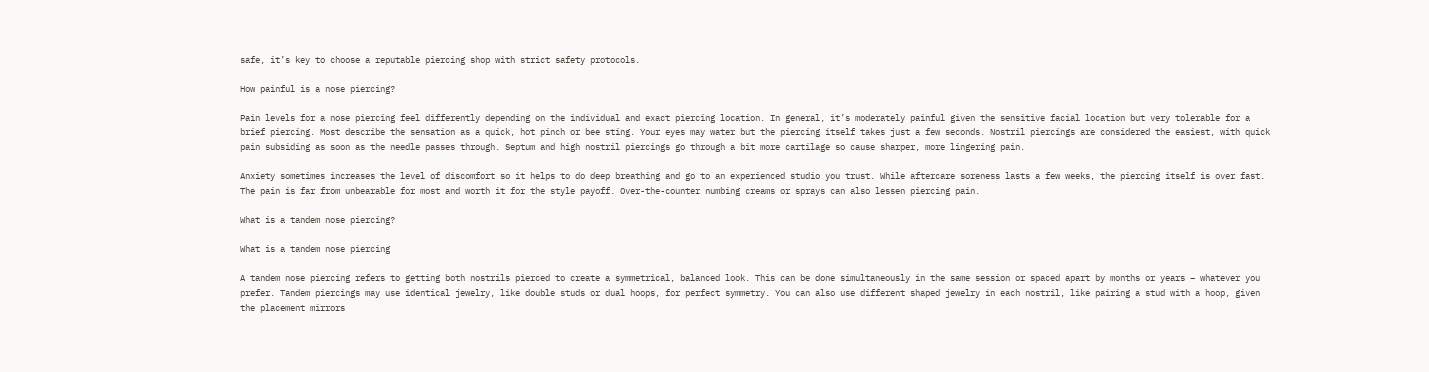safe, it’s key to choose a reputable piercing shop with strict safety protocols.

How painful is a nose piercing?

Pain levels for a nose piercing feel differently depending on the individual and exact piercing location. In general, it’s moderately painful given the sensitive facial location but very tolerable for a brief piercing. Most describe the sensation as a quick, hot pinch or bee sting. Your eyes may water but the piercing itself takes just a few seconds. Nostril piercings are considered the easiest, with quick pain subsiding as soon as the needle passes through. Septum and high nostril piercings go through a bit more cartilage so cause sharper, more lingering pain.

Anxiety sometimes increases the level of discomfort so it helps to do deep breathing and go to an experienced studio you trust. While aftercare soreness lasts a few weeks, the piercing itself is over fast. The pain is far from unbearable for most and worth it for the style payoff. Over-the-counter numbing creams or sprays can also lessen piercing pain.

What is a tandem nose piercing?

What is a tandem nose piercing

A tandem nose piercing refers to getting both nostrils pierced to create a symmetrical, balanced look. This can be done simultaneously in the same session or spaced apart by months or years – whatever you prefer. Tandem piercings may use identical jewelry, like double studs or dual hoops, for perfect symmetry. You can also use different shaped jewelry in each nostril, like pairing a stud with a hoop, given the placement mirrors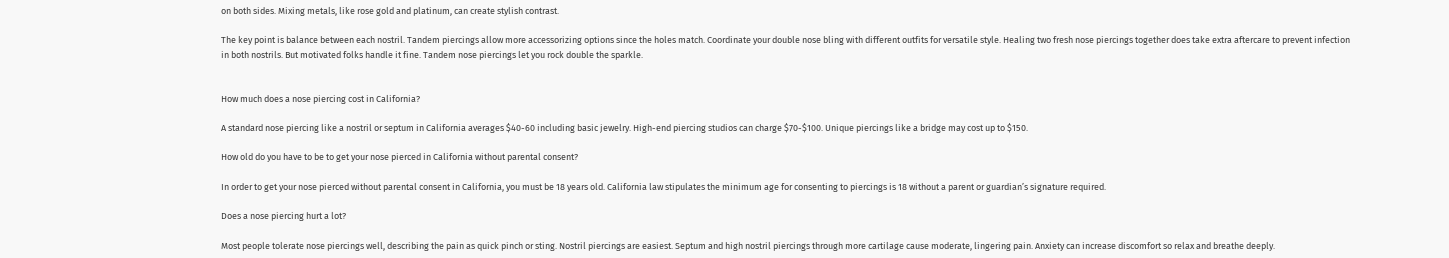on both sides. Mixing metals, like rose gold and platinum, can create stylish contrast.

The key point is balance between each nostril. Tandem piercings allow more accessorizing options since the holes match. Coordinate your double nose bling with different outfits for versatile style. Healing two fresh nose piercings together does take extra aftercare to prevent infection in both nostrils. But motivated folks handle it fine. Tandem nose piercings let you rock double the sparkle.


How much does a nose piercing cost in California?

A standard nose piercing like a nostril or septum in California averages $40-60 including basic jewelry. High-end piercing studios can charge $70-$100. Unique piercings like a bridge may cost up to $150.

How old do you have to be to get your nose pierced in California without parental consent?

In order to get your nose pierced without parental consent in California, you must be 18 years old. California law stipulates the minimum age for consenting to piercings is 18 without a parent or guardian’s signature required.

Does a nose piercing hurt a lot?

Most people tolerate nose piercings well, describing the pain as quick pinch or sting. Nostril piercings are easiest. Septum and high nostril piercings through more cartilage cause moderate, lingering pain. Anxiety can increase discomfort so relax and breathe deeply.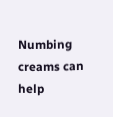Numbing creams can help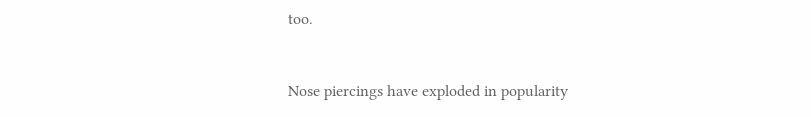too.


Nose piercings have exploded in popularity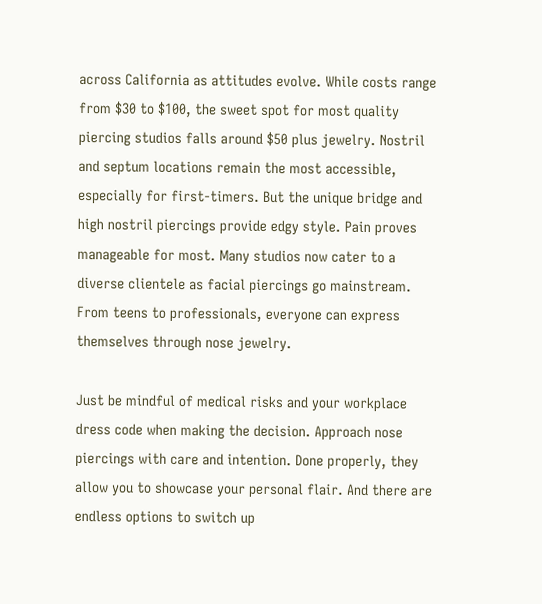across California as attitudes evolve. While costs range from $30 to $100, the sweet spot for most quality piercing studios falls around $50 plus jewelry. Nostril and septum locations remain the most accessible, especially for first-timers. But the unique bridge and high nostril piercings provide edgy style. Pain proves manageable for most. Many studios now cater to a diverse clientele as facial piercings go mainstream. From teens to professionals, everyone can express themselves through nose jewelry.

Just be mindful of medical risks and your workplace dress code when making the decision. Approach nose piercings with care and intention. Done properly, they allow you to showcase your personal flair. And there are endless options to switch up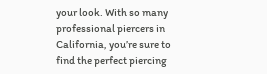your look. With so many professional piercers in California, you’re sure to find the perfect piercing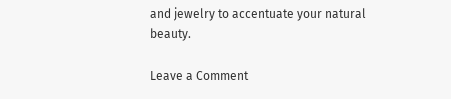and jewelry to accentuate your natural beauty.

Leave a Comment